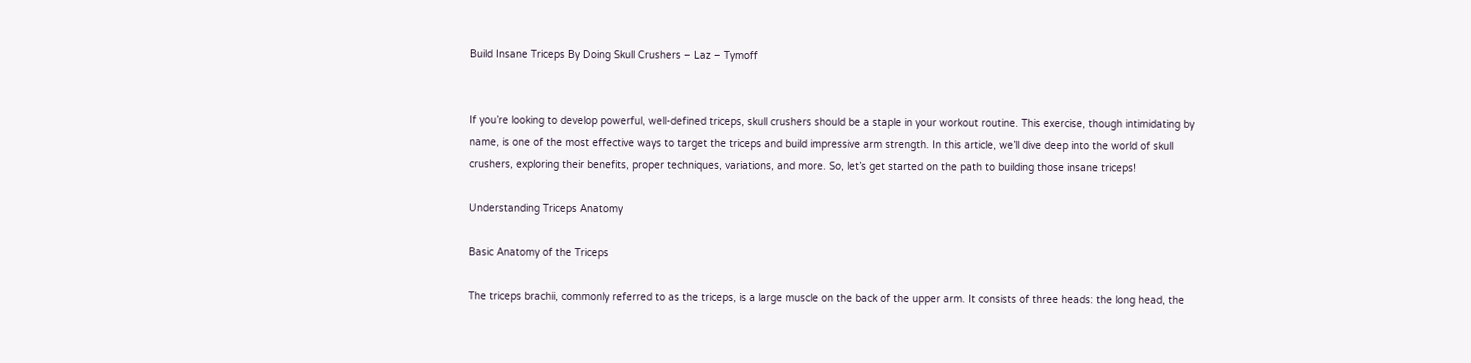Build Insane Triceps By Doing Skull Crushers – Laz – Tymoff


If you’re looking to develop powerful, well-defined triceps, skull crushers should be a staple in your workout routine. This exercise, though intimidating by name, is one of the most effective ways to target the triceps and build impressive arm strength. In this article, we’ll dive deep into the world of skull crushers, exploring their benefits, proper techniques, variations, and more. So, let’s get started on the path to building those insane triceps!

Understanding Triceps Anatomy

Basic Anatomy of the Triceps

The triceps brachii, commonly referred to as the triceps, is a large muscle on the back of the upper arm. It consists of three heads: the long head, the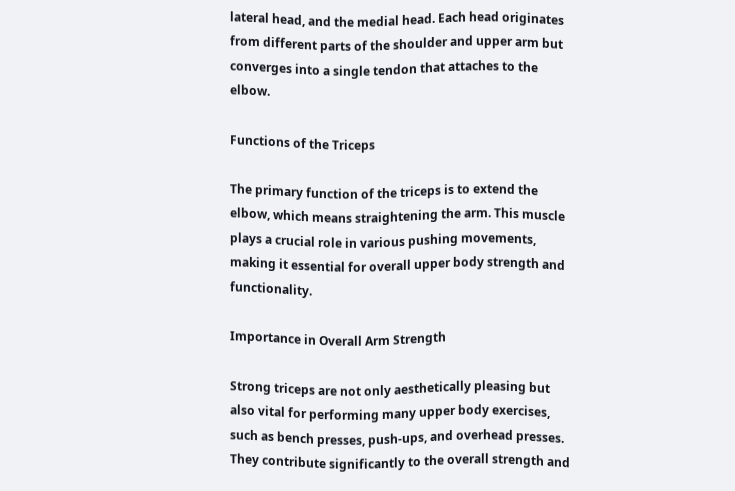lateral head, and the medial head. Each head originates from different parts of the shoulder and upper arm but converges into a single tendon that attaches to the elbow.

Functions of the Triceps

The primary function of the triceps is to extend the elbow, which means straightening the arm. This muscle plays a crucial role in various pushing movements, making it essential for overall upper body strength and functionality.

Importance in Overall Arm Strength

Strong triceps are not only aesthetically pleasing but also vital for performing many upper body exercises, such as bench presses, push-ups, and overhead presses. They contribute significantly to the overall strength and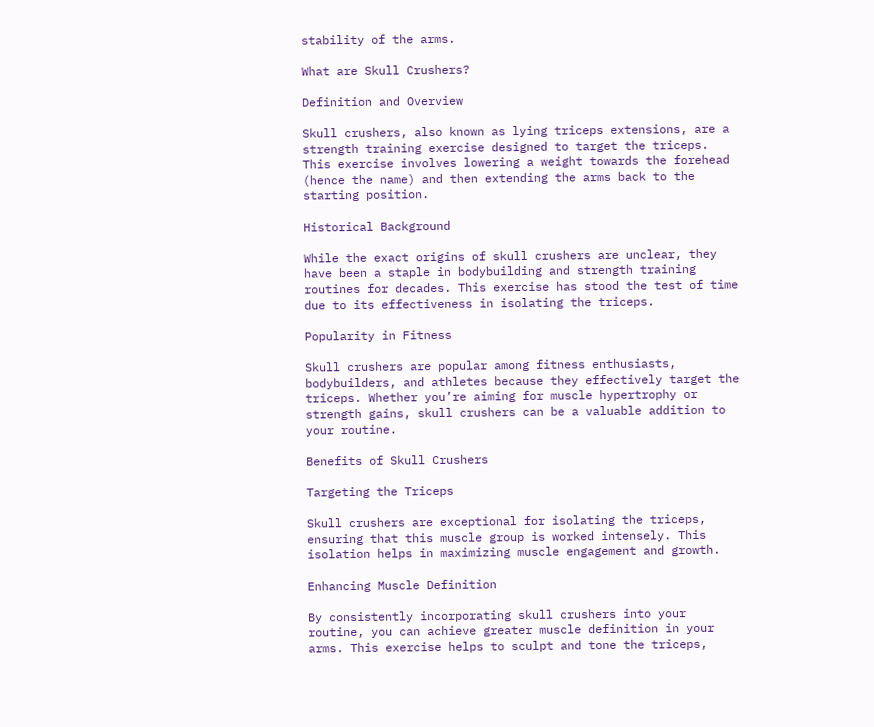stability of the arms.

What are Skull Crushers?

Definition and Overview

Skull crushers, also known as lying triceps extensions, are a strength training exercise designed to target the triceps. This exercise involves lowering a weight towards the forehead (hence the name) and then extending the arms back to the starting position.

Historical Background

While the exact origins of skull crushers are unclear, they have been a staple in bodybuilding and strength training routines for decades. This exercise has stood the test of time due to its effectiveness in isolating the triceps.

Popularity in Fitness

Skull crushers are popular among fitness enthusiasts, bodybuilders, and athletes because they effectively target the triceps. Whether you’re aiming for muscle hypertrophy or strength gains, skull crushers can be a valuable addition to your routine.

Benefits of Skull Crushers

Targeting the Triceps

Skull crushers are exceptional for isolating the triceps, ensuring that this muscle group is worked intensely. This isolation helps in maximizing muscle engagement and growth.

Enhancing Muscle Definition

By consistently incorporating skull crushers into your routine, you can achieve greater muscle definition in your arms. This exercise helps to sculpt and tone the triceps,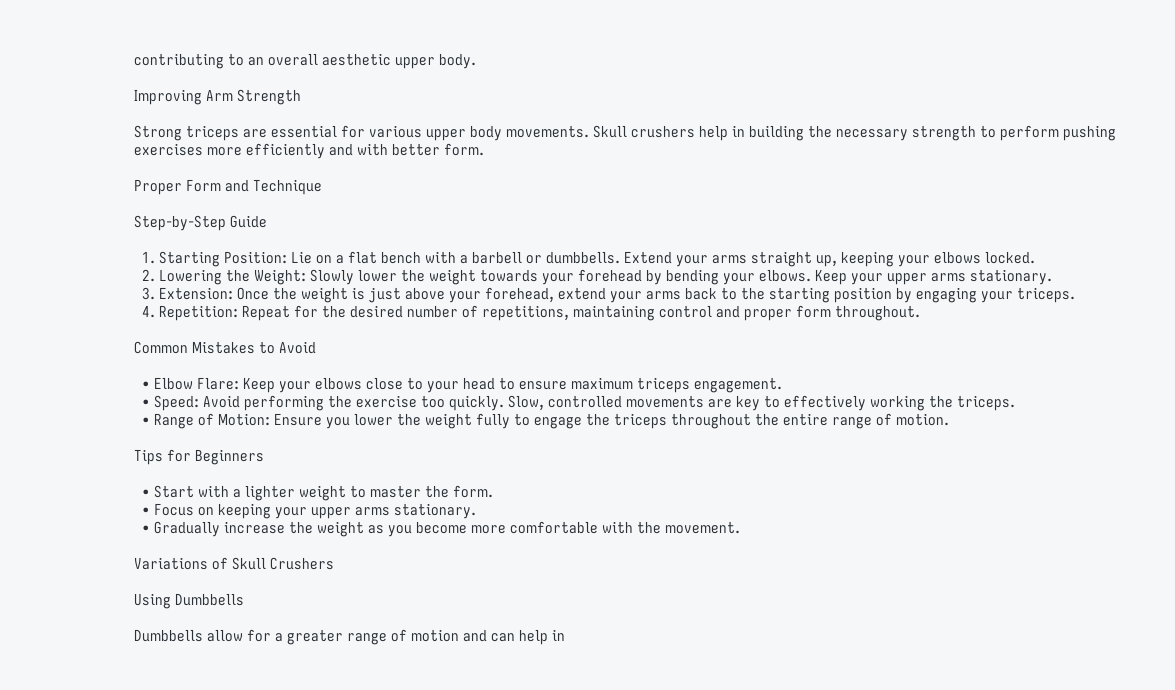contributing to an overall aesthetic upper body.

Improving Arm Strength

Strong triceps are essential for various upper body movements. Skull crushers help in building the necessary strength to perform pushing exercises more efficiently and with better form.

Proper Form and Technique

Step-by-Step Guide

  1. Starting Position: Lie on a flat bench with a barbell or dumbbells. Extend your arms straight up, keeping your elbows locked.
  2. Lowering the Weight: Slowly lower the weight towards your forehead by bending your elbows. Keep your upper arms stationary.
  3. Extension: Once the weight is just above your forehead, extend your arms back to the starting position by engaging your triceps.
  4. Repetition: Repeat for the desired number of repetitions, maintaining control and proper form throughout.

Common Mistakes to Avoid

  • Elbow Flare: Keep your elbows close to your head to ensure maximum triceps engagement.
  • Speed: Avoid performing the exercise too quickly. Slow, controlled movements are key to effectively working the triceps.
  • Range of Motion: Ensure you lower the weight fully to engage the triceps throughout the entire range of motion.

Tips for Beginners

  • Start with a lighter weight to master the form.
  • Focus on keeping your upper arms stationary.
  • Gradually increase the weight as you become more comfortable with the movement.

Variations of Skull Crushers

Using Dumbbells

Dumbbells allow for a greater range of motion and can help in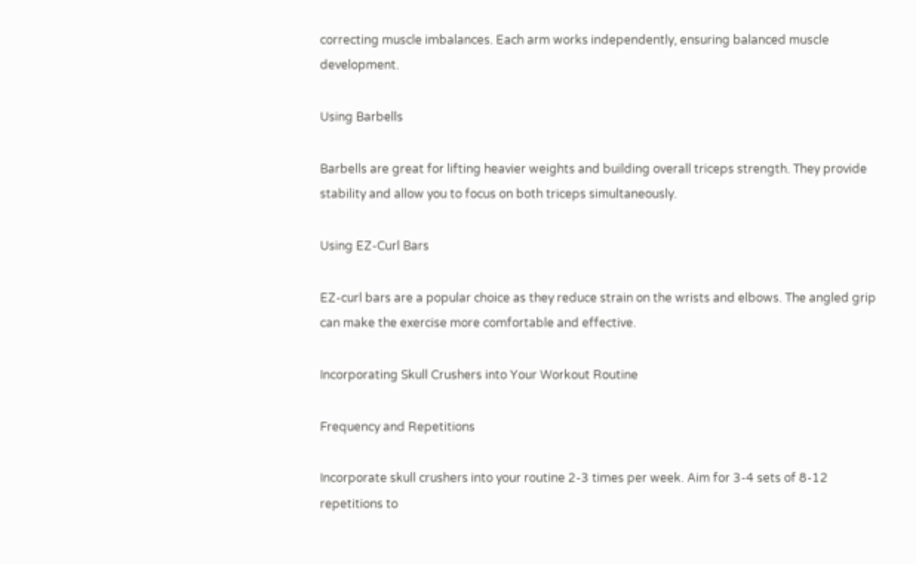correcting muscle imbalances. Each arm works independently, ensuring balanced muscle development.

Using Barbells

Barbells are great for lifting heavier weights and building overall triceps strength. They provide stability and allow you to focus on both triceps simultaneously.

Using EZ-Curl Bars

EZ-curl bars are a popular choice as they reduce strain on the wrists and elbows. The angled grip can make the exercise more comfortable and effective.

Incorporating Skull Crushers into Your Workout Routine

Frequency and Repetitions

Incorporate skull crushers into your routine 2-3 times per week. Aim for 3-4 sets of 8-12 repetitions to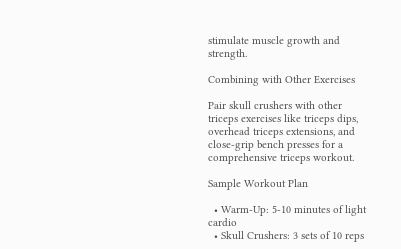stimulate muscle growth and strength.

Combining with Other Exercises

Pair skull crushers with other triceps exercises like triceps dips, overhead triceps extensions, and close-grip bench presses for a comprehensive triceps workout.

Sample Workout Plan

  • Warm-Up: 5-10 minutes of light cardio
  • Skull Crushers: 3 sets of 10 reps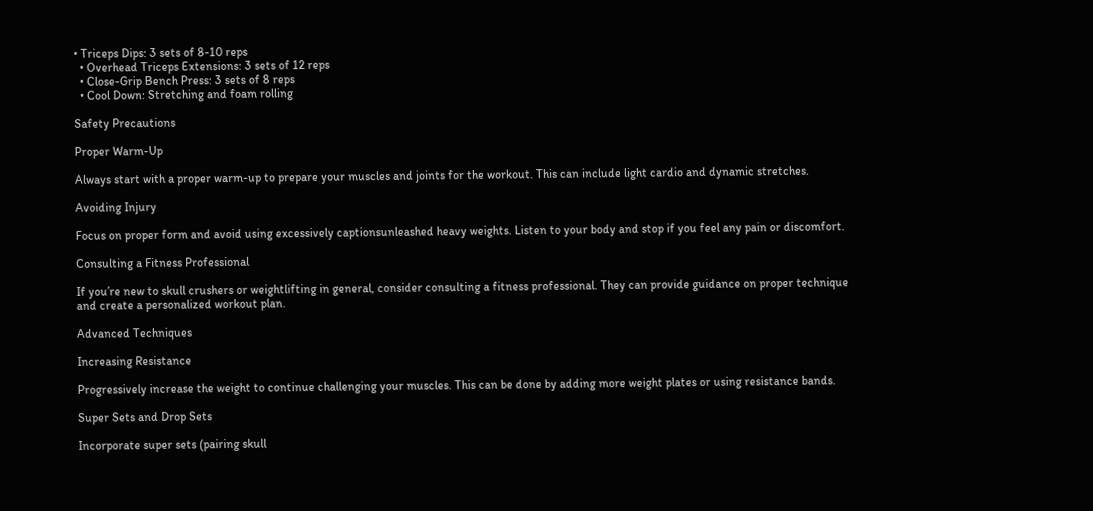• Triceps Dips: 3 sets of 8-10 reps
  • Overhead Triceps Extensions: 3 sets of 12 reps
  • Close-Grip Bench Press: 3 sets of 8 reps
  • Cool Down: Stretching and foam rolling

Safety Precautions

Proper Warm-Up

Always start with a proper warm-up to prepare your muscles and joints for the workout. This can include light cardio and dynamic stretches.

Avoiding Injury

Focus on proper form and avoid using excessively captionsunleashed heavy weights. Listen to your body and stop if you feel any pain or discomfort.

Consulting a Fitness Professional

If you’re new to skull crushers or weightlifting in general, consider consulting a fitness professional. They can provide guidance on proper technique and create a personalized workout plan.

Advanced Techniques

Increasing Resistance

Progressively increase the weight to continue challenging your muscles. This can be done by adding more weight plates or using resistance bands.

Super Sets and Drop Sets

Incorporate super sets (pairing skull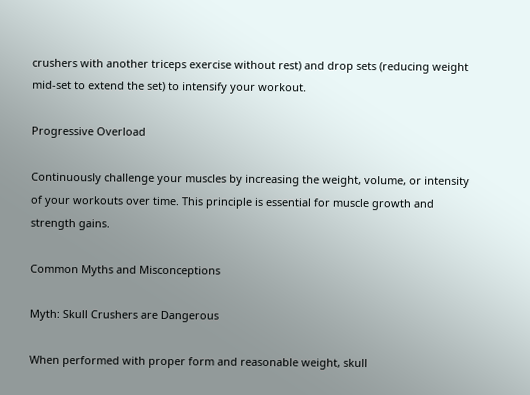crushers with another triceps exercise without rest) and drop sets (reducing weight mid-set to extend the set) to intensify your workout.

Progressive Overload

Continuously challenge your muscles by increasing the weight, volume, or intensity of your workouts over time. This principle is essential for muscle growth and strength gains.

Common Myths and Misconceptions

Myth: Skull Crushers are Dangerous

When performed with proper form and reasonable weight, skull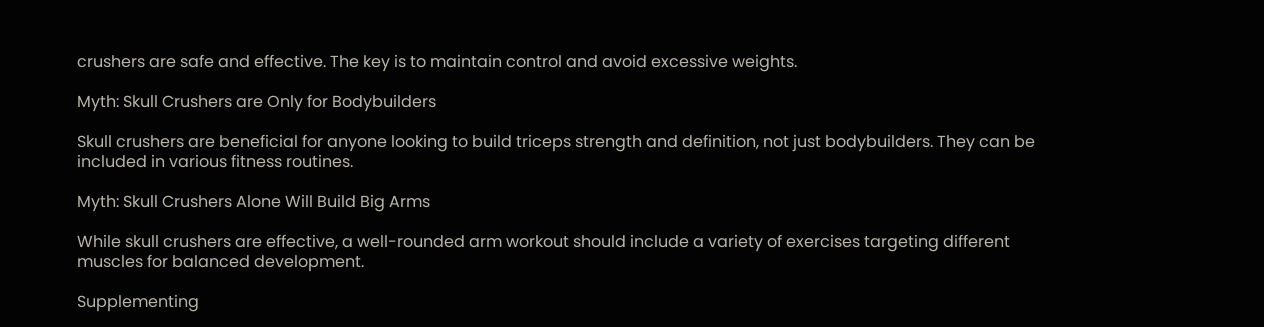crushers are safe and effective. The key is to maintain control and avoid excessive weights.

Myth: Skull Crushers are Only for Bodybuilders

Skull crushers are beneficial for anyone looking to build triceps strength and definition, not just bodybuilders. They can be included in various fitness routines.

Myth: Skull Crushers Alone Will Build Big Arms

While skull crushers are effective, a well-rounded arm workout should include a variety of exercises targeting different muscles for balanced development.

Supplementing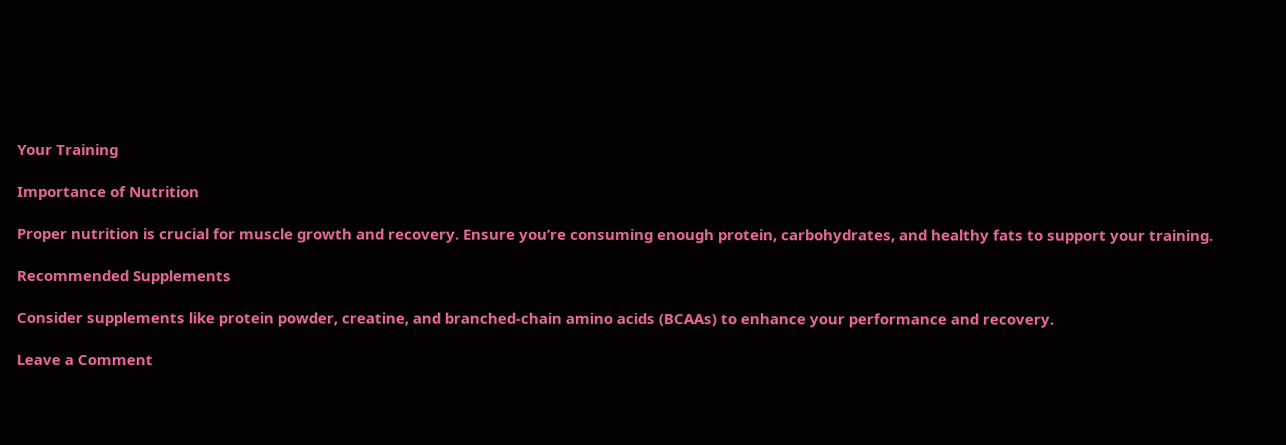Your Training

Importance of Nutrition

Proper nutrition is crucial for muscle growth and recovery. Ensure you’re consuming enough protein, carbohydrates, and healthy fats to support your training.

Recommended Supplements

Consider supplements like protein powder, creatine, and branched-chain amino acids (BCAAs) to enhance your performance and recovery.

Leave a Comment